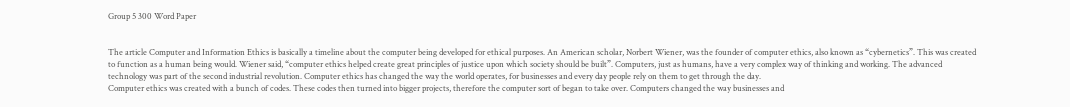Group 5 300 Word Paper


The article Computer and Information Ethics is basically a timeline about the computer being developed for ethical purposes. An American scholar, Norbert Wiener, was the founder of computer ethics, also known as “cybernetics”. This was created to function as a human being would. Wiener said, “computer ethics helped create great principles of justice upon which society should be built”. Computers, just as humans, have a very complex way of thinking and working. The advanced technology was part of the second industrial revolution. Computer ethics has changed the way the world operates, for businesses and every day people rely on them to get through the day.
Computer ethics was created with a bunch of codes. These codes then turned into bigger projects, therefore the computer sort of began to take over. Computers changed the way businesses and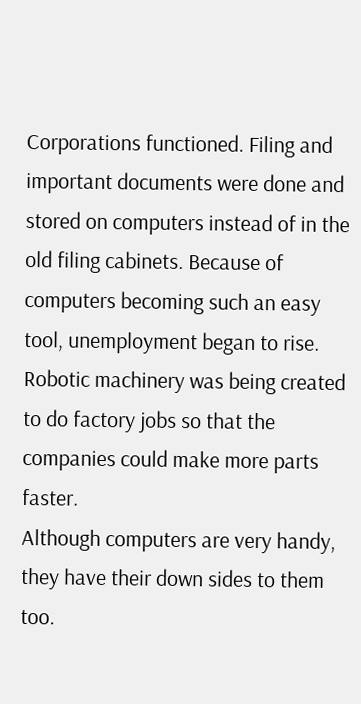Corporations functioned. Filing and important documents were done and stored on computers instead of in the old filing cabinets. Because of computers becoming such an easy tool, unemployment began to rise. Robotic machinery was being created to do factory jobs so that the companies could make more parts faster.
Although computers are very handy, they have their down sides to them too.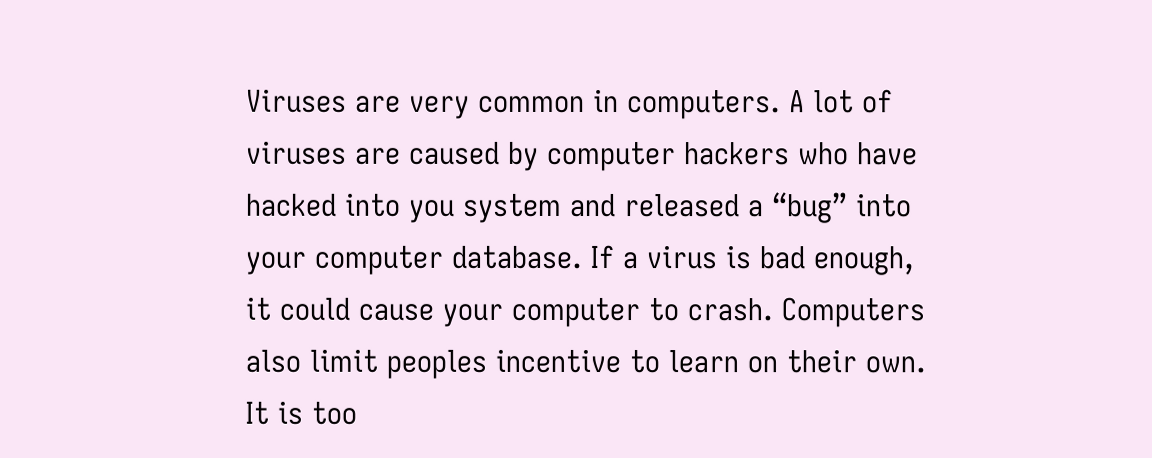Viruses are very common in computers. A lot of viruses are caused by computer hackers who have hacked into you system and released a “bug” into your computer database. If a virus is bad enough, it could cause your computer to crash. Computers also limit peoples incentive to learn on their own. It is too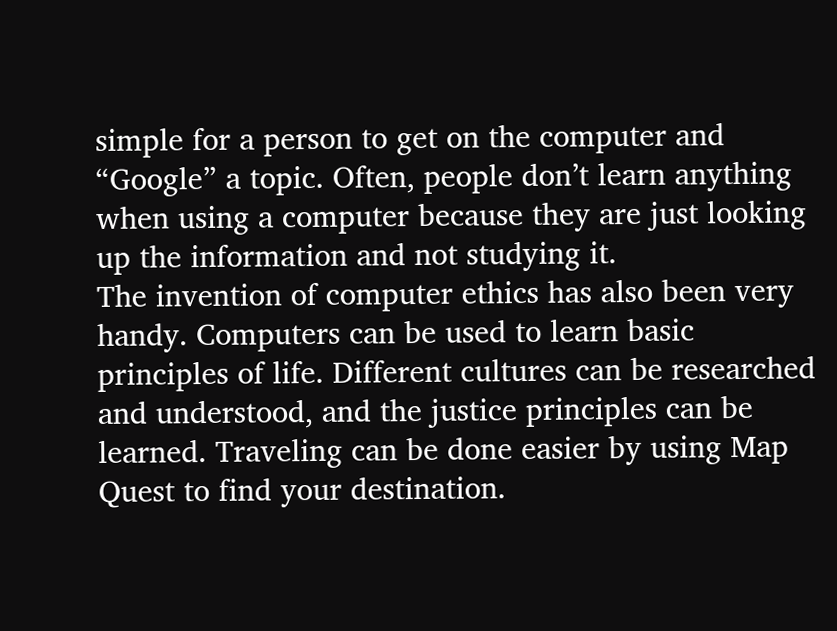simple for a person to get on the computer and “Google” a topic. Often, people don’t learn anything when using a computer because they are just looking up the information and not studying it.
The invention of computer ethics has also been very handy. Computers can be used to learn basic principles of life. Different cultures can be researched and understood, and the justice principles can be learned. Traveling can be done easier by using Map Quest to find your destination.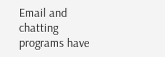Email and chatting programs have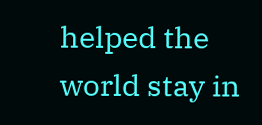helped the world stay in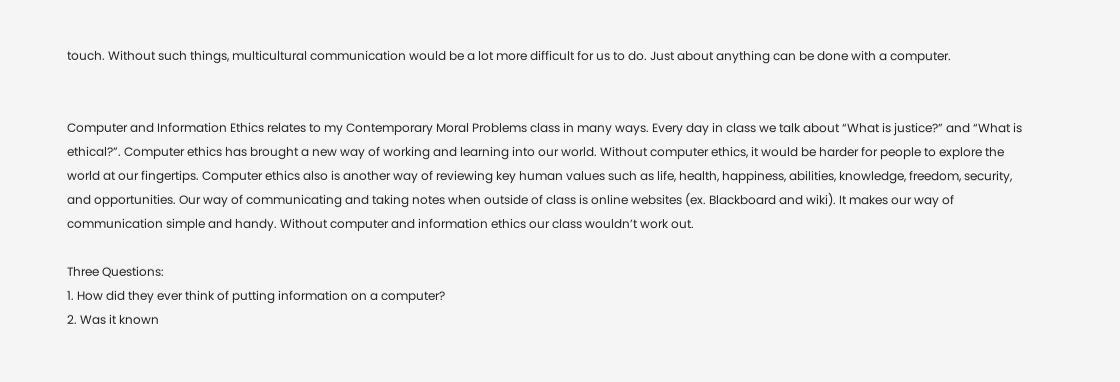touch. Without such things, multicultural communication would be a lot more difficult for us to do. Just about anything can be done with a computer.


Computer and Information Ethics relates to my Contemporary Moral Problems class in many ways. Every day in class we talk about “What is justice?” and “What is ethical?”. Computer ethics has brought a new way of working and learning into our world. Without computer ethics, it would be harder for people to explore the world at our fingertips. Computer ethics also is another way of reviewing key human values such as life, health, happiness, abilities, knowledge, freedom, security, and opportunities. Our way of communicating and taking notes when outside of class is online websites (ex. Blackboard and wiki). It makes our way of communication simple and handy. Without computer and information ethics our class wouldn’t work out.

Three Questions:
1. How did they ever think of putting information on a computer?
2. Was it known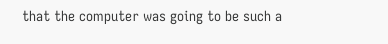that the computer was going to be such a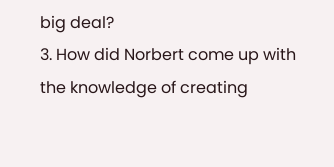big deal?
3. How did Norbert come up with the knowledge of creating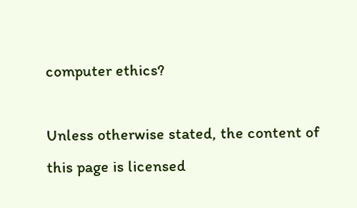computer ethics?

Unless otherwise stated, the content of this page is licensed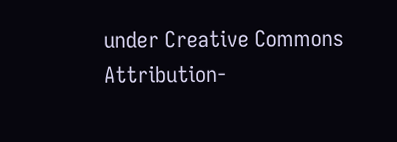under Creative Commons Attribution-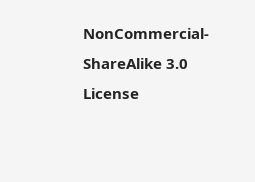NonCommercial-ShareAlike 3.0 License